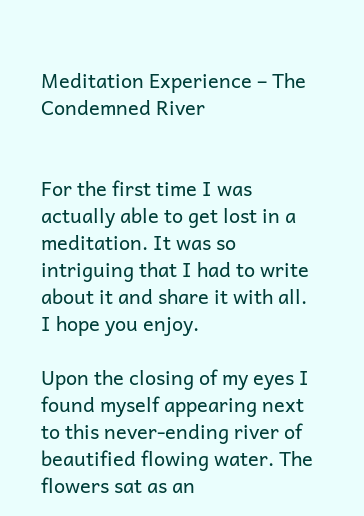Meditation Experience – The Condemned River


For the first time I was actually able to get lost in a meditation. It was so intriguing that I had to write about it and share it with all. I hope you enjoy.

Upon the closing of my eyes I found myself appearing next to this never-ending river of beautified flowing water. The flowers sat as an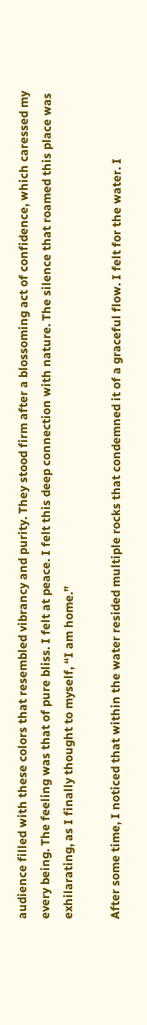audience filled with these colors that resembled vibrancy and purity. They stood firm after a blossoming act of confidence, which caressed my every being. The feeling was that of pure bliss. I felt at peace. I felt this deep connection with nature. The silence that roamed this place was exhilarating, as I finally thought to myself, “I am home.”

After some time, I noticed that within the water resided multiple rocks that condemned it of a graceful flow. I felt for the water. I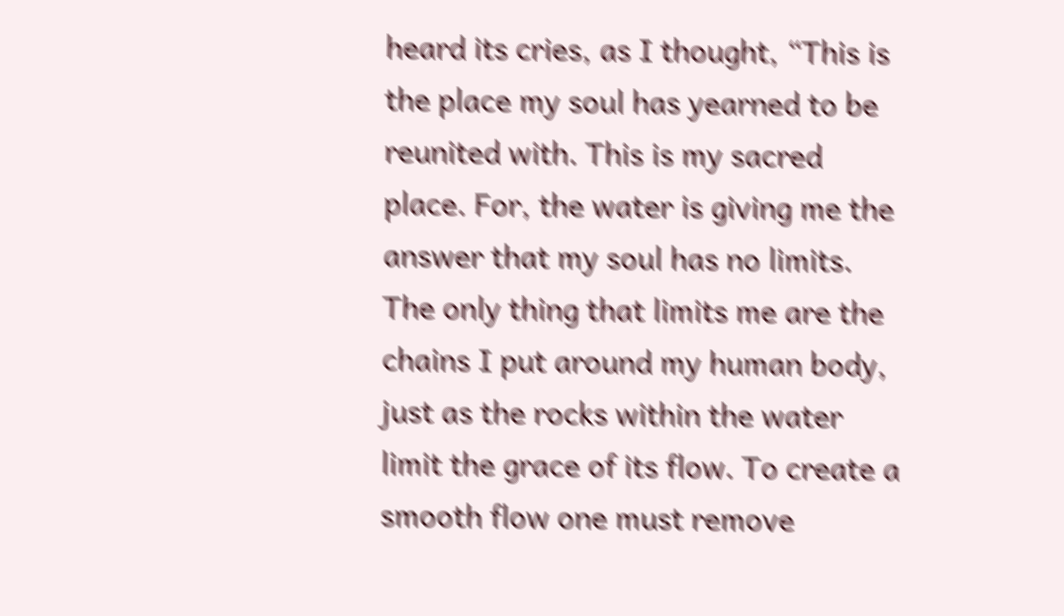heard its cries, as I thought, “This is the place my soul has yearned to be reunited with. This is my sacred place. For, the water is giving me the answer that my soul has no limits. The only thing that limits me are the chains I put around my human body, just as the rocks within the water limit the grace of its flow. To create a smooth flow one must remove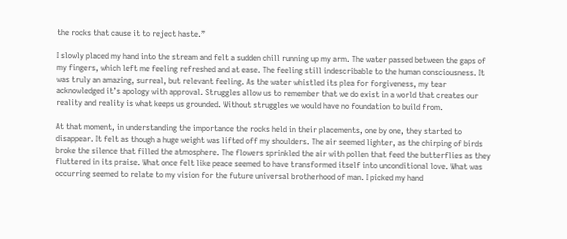the rocks that cause it to reject haste.”

I slowly placed my hand into the stream and felt a sudden chill running up my arm. The water passed between the gaps of my fingers, which left me feeling refreshed and at ease. The feeling still indescribable to the human consciousness. It was truly an amazing, surreal, but relevant feeling. As the water whistled its plea for forgiveness, my tear acknowledged it’s apology with approval. Struggles allow us to remember that we do exist in a world that creates our reality and reality is what keeps us grounded. Without struggles we would have no foundation to build from.

At that moment, in understanding the importance the rocks held in their placements, one by one, they started to disappear. It felt as though a huge weight was lifted off my shoulders. The air seemed lighter, as the chirping of birds broke the silence that filled the atmosphere. The flowers sprinkled the air with pollen that feed the butterflies as they fluttered in its praise. What once felt like peace seemed to have transformed itself into unconditional love. What was occurring seemed to relate to my vision for the future universal brotherhood of man. I picked my hand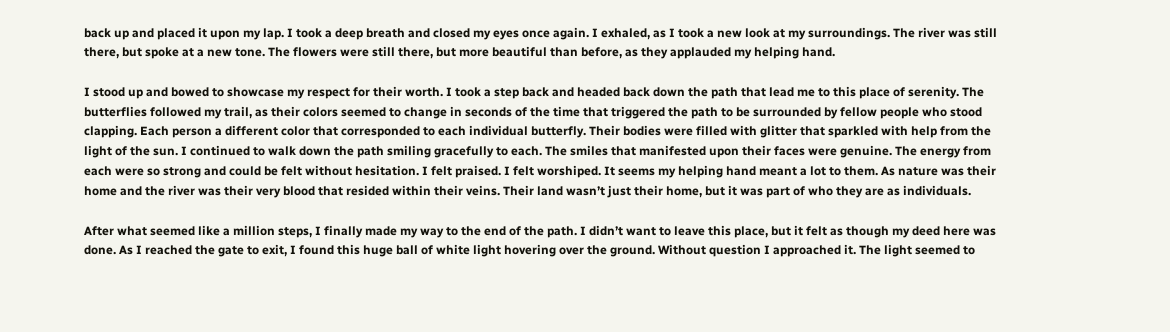back up and placed it upon my lap. I took a deep breath and closed my eyes once again. I exhaled, as I took a new look at my surroundings. The river was still there, but spoke at a new tone. The flowers were still there, but more beautiful than before, as they applauded my helping hand.

I stood up and bowed to showcase my respect for their worth. I took a step back and headed back down the path that lead me to this place of serenity. The butterflies followed my trail, as their colors seemed to change in seconds of the time that triggered the path to be surrounded by fellow people who stood clapping. Each person a different color that corresponded to each individual butterfly. Their bodies were filled with glitter that sparkled with help from the light of the sun. I continued to walk down the path smiling gracefully to each. The smiles that manifested upon their faces were genuine. The energy from each were so strong and could be felt without hesitation. I felt praised. I felt worshiped. It seems my helping hand meant a lot to them. As nature was their home and the river was their very blood that resided within their veins. Their land wasn’t just their home, but it was part of who they are as individuals.

After what seemed like a million steps, I finally made my way to the end of the path. I didn’t want to leave this place, but it felt as though my deed here was done. As I reached the gate to exit, I found this huge ball of white light hovering over the ground. Without question I approached it. The light seemed to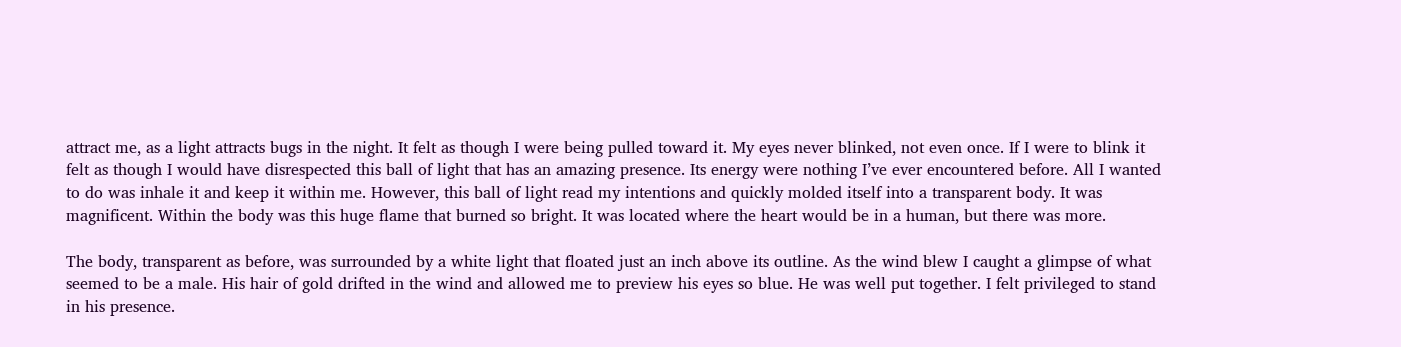attract me, as a light attracts bugs in the night. It felt as though I were being pulled toward it. My eyes never blinked, not even once. If I were to blink it felt as though I would have disrespected this ball of light that has an amazing presence. Its energy were nothing I’ve ever encountered before. All I wanted to do was inhale it and keep it within me. However, this ball of light read my intentions and quickly molded itself into a transparent body. It was magnificent. Within the body was this huge flame that burned so bright. It was located where the heart would be in a human, but there was more.

The body, transparent as before, was surrounded by a white light that floated just an inch above its outline. As the wind blew I caught a glimpse of what seemed to be a male. His hair of gold drifted in the wind and allowed me to preview his eyes so blue. He was well put together. I felt privileged to stand in his presence.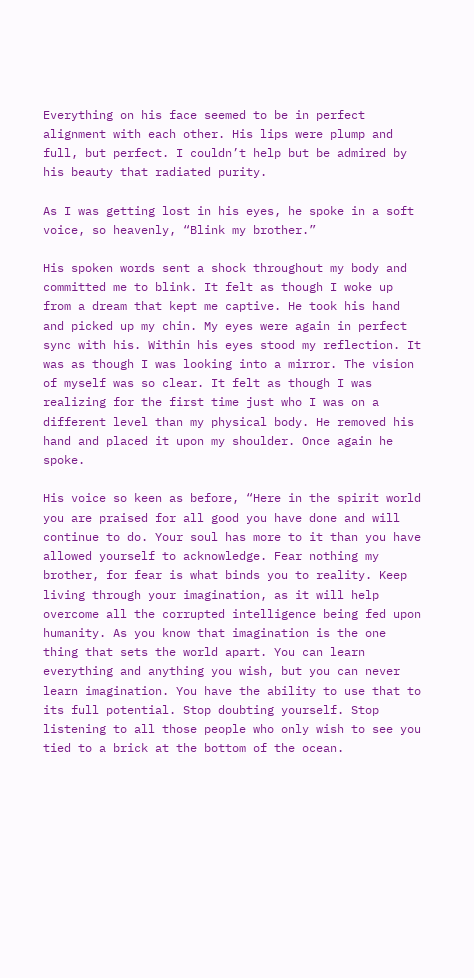Everything on his face seemed to be in perfect alignment with each other. His lips were plump and full, but perfect. I couldn’t help but be admired by his beauty that radiated purity.

As I was getting lost in his eyes, he spoke in a soft voice, so heavenly, “Blink my brother.”

His spoken words sent a shock throughout my body and committed me to blink. It felt as though I woke up from a dream that kept me captive. He took his hand and picked up my chin. My eyes were again in perfect sync with his. Within his eyes stood my reflection. It was as though I was looking into a mirror. The vision of myself was so clear. It felt as though I was realizing for the first time just who I was on a different level than my physical body. He removed his hand and placed it upon my shoulder. Once again he spoke.

His voice so keen as before, “Here in the spirit world you are praised for all good you have done and will continue to do. Your soul has more to it than you have allowed yourself to acknowledge. Fear nothing my brother, for fear is what binds you to reality. Keep living through your imagination, as it will help overcome all the corrupted intelligence being fed upon humanity. As you know that imagination is the one thing that sets the world apart. You can learn everything and anything you wish, but you can never learn imagination. You have the ability to use that to its full potential. Stop doubting yourself. Stop listening to all those people who only wish to see you tied to a brick at the bottom of the ocean.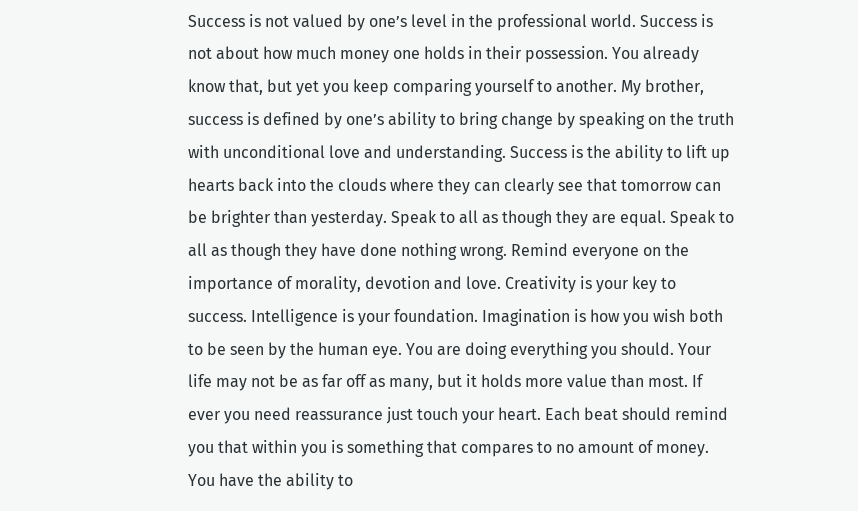Success is not valued by one’s level in the professional world. Success is not about how much money one holds in their possession. You already know that, but yet you keep comparing yourself to another. My brother, success is defined by one’s ability to bring change by speaking on the truth with unconditional love and understanding. Success is the ability to lift up hearts back into the clouds where they can clearly see that tomorrow can be brighter than yesterday. Speak to all as though they are equal. Speak to all as though they have done nothing wrong. Remind everyone on the importance of morality, devotion and love. Creativity is your key to success. Intelligence is your foundation. Imagination is how you wish both to be seen by the human eye. You are doing everything you should. Your life may not be as far off as many, but it holds more value than most. If ever you need reassurance just touch your heart. Each beat should remind you that within you is something that compares to no amount of money. You have the ability to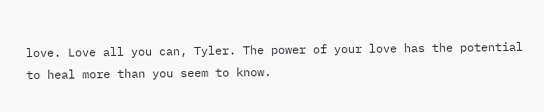love. Love all you can, Tyler. The power of your love has the potential to heal more than you seem to know.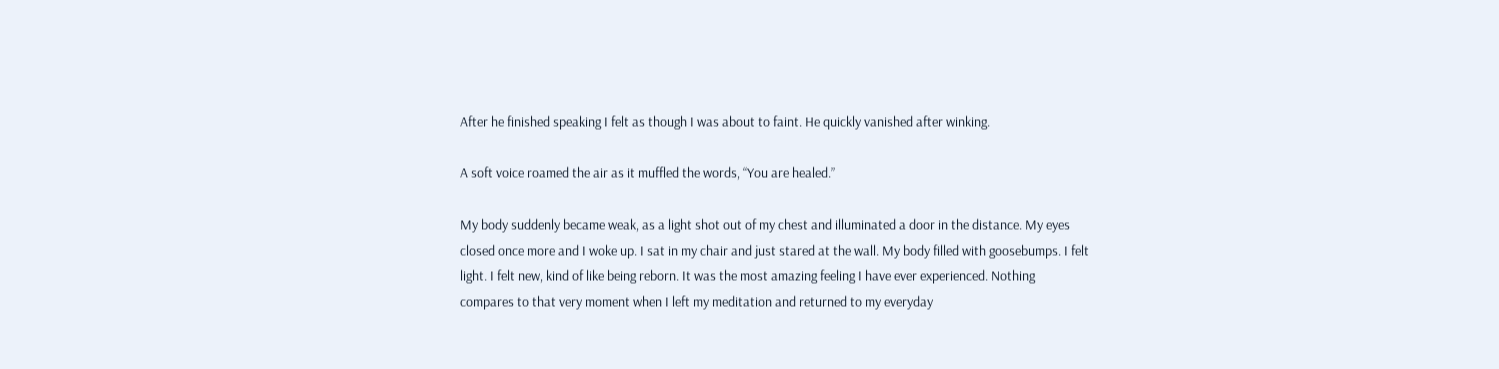After he finished speaking I felt as though I was about to faint. He quickly vanished after winking.

A soft voice roamed the air as it muffled the words, “You are healed.”

My body suddenly became weak, as a light shot out of my chest and illuminated a door in the distance. My eyes closed once more and I woke up. I sat in my chair and just stared at the wall. My body filled with goosebumps. I felt light. I felt new, kind of like being reborn. It was the most amazing feeling I have ever experienced. Nothing compares to that very moment when I left my meditation and returned to my everyday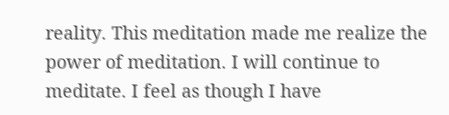reality. This meditation made me realize the power of meditation. I will continue to meditate. I feel as though I have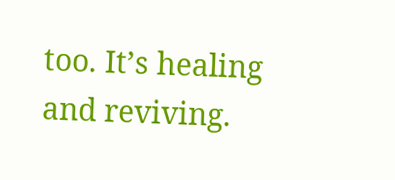too. It’s healing and reviving.